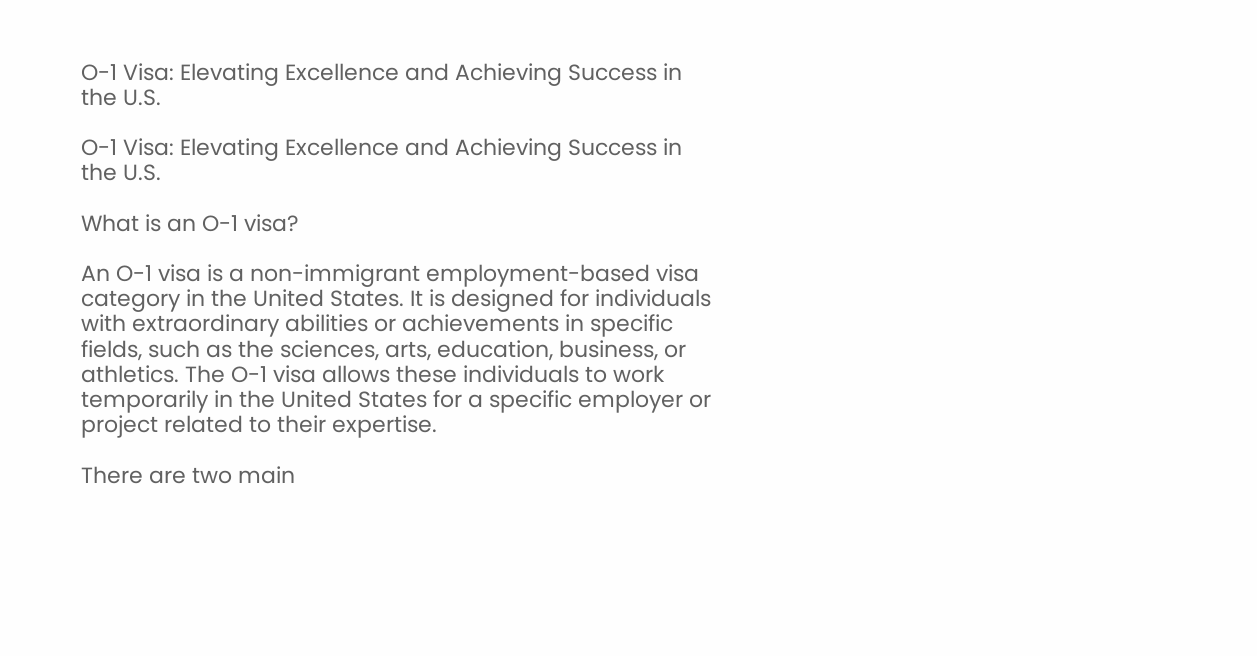O-1 Visa: Elevating Excellence and Achieving Success in the U.S.

O-1 Visa: Elevating Excellence and Achieving Success in the U.S.

What is an O-1 visa?

An O-1 visa is a non-immigrant employment-based visa category in the United States. It is designed for individuals with extraordinary abilities or achievements in specific fields, such as the sciences, arts, education, business, or athletics. The O-1 visa allows these individuals to work temporarily in the United States for a specific employer or project related to their expertise.

There are two main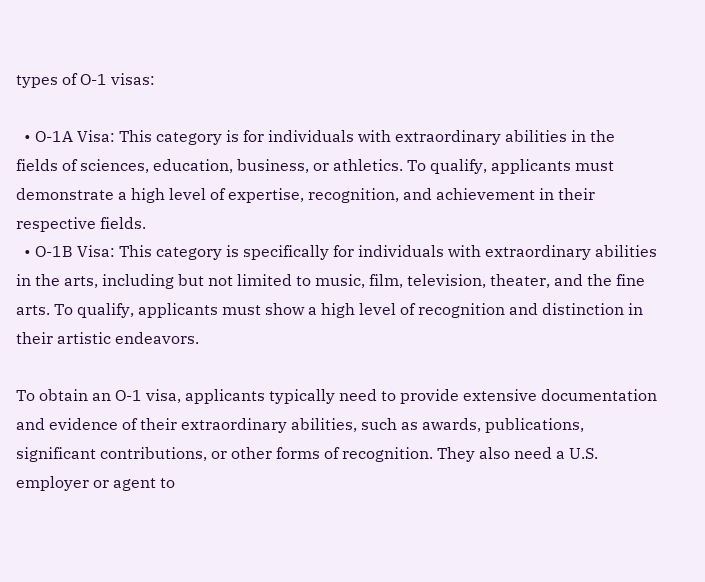types of O-1 visas:

  • O-1A Visa: This category is for individuals with extraordinary abilities in the fields of sciences, education, business, or athletics. To qualify, applicants must demonstrate a high level of expertise, recognition, and achievement in their respective fields.
  • O-1B Visa: This category is specifically for individuals with extraordinary abilities in the arts, including but not limited to music, film, television, theater, and the fine arts. To qualify, applicants must show a high level of recognition and distinction in their artistic endeavors.

To obtain an O-1 visa, applicants typically need to provide extensive documentation and evidence of their extraordinary abilities, such as awards, publications, significant contributions, or other forms of recognition. They also need a U.S. employer or agent to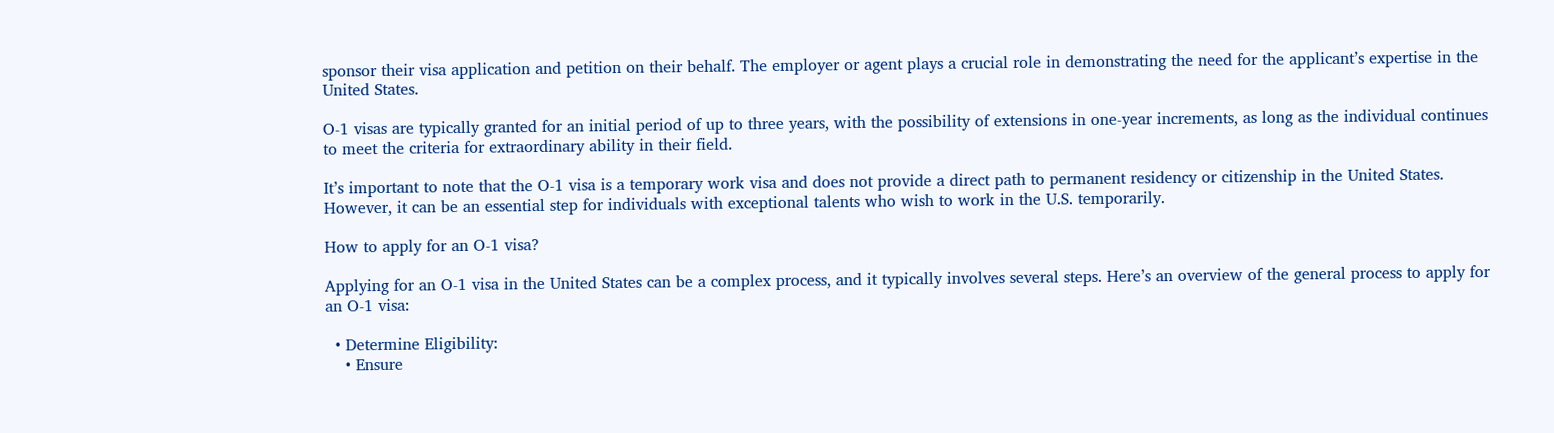sponsor their visa application and petition on their behalf. The employer or agent plays a crucial role in demonstrating the need for the applicant’s expertise in the United States.

O-1 visas are typically granted for an initial period of up to three years, with the possibility of extensions in one-year increments, as long as the individual continues to meet the criteria for extraordinary ability in their field.

It’s important to note that the O-1 visa is a temporary work visa and does not provide a direct path to permanent residency or citizenship in the United States. However, it can be an essential step for individuals with exceptional talents who wish to work in the U.S. temporarily.

How to apply for an O-1 visa?

Applying for an O-1 visa in the United States can be a complex process, and it typically involves several steps. Here’s an overview of the general process to apply for an O-1 visa:

  • Determine Eligibility:
    • Ensure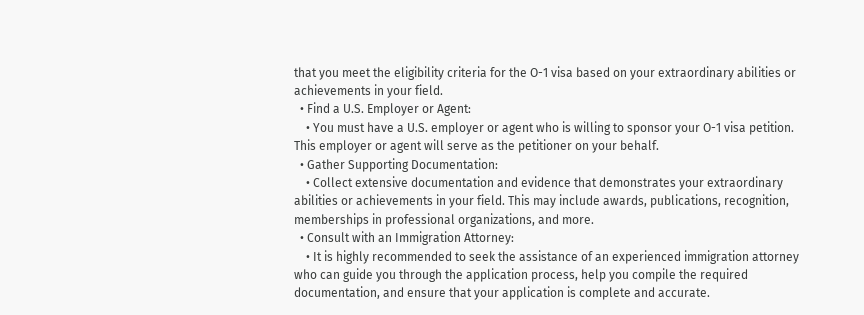that you meet the eligibility criteria for the O-1 visa based on your extraordinary abilities or achievements in your field.
  • Find a U.S. Employer or Agent:
    • You must have a U.S. employer or agent who is willing to sponsor your O-1 visa petition. This employer or agent will serve as the petitioner on your behalf.
  • Gather Supporting Documentation:
    • Collect extensive documentation and evidence that demonstrates your extraordinary abilities or achievements in your field. This may include awards, publications, recognition, memberships in professional organizations, and more.
  • Consult with an Immigration Attorney:
    • It is highly recommended to seek the assistance of an experienced immigration attorney who can guide you through the application process, help you compile the required documentation, and ensure that your application is complete and accurate.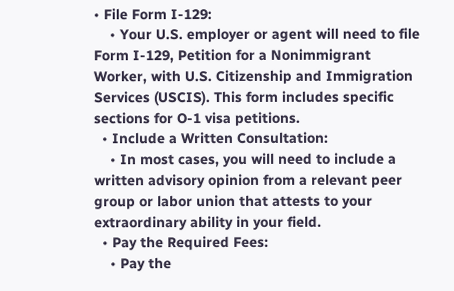• File Form I-129:
    • Your U.S. employer or agent will need to file Form I-129, Petition for a Nonimmigrant Worker, with U.S. Citizenship and Immigration Services (USCIS). This form includes specific sections for O-1 visa petitions.
  • Include a Written Consultation:
    • In most cases, you will need to include a written advisory opinion from a relevant peer group or labor union that attests to your extraordinary ability in your field.
  • Pay the Required Fees:
    • Pay the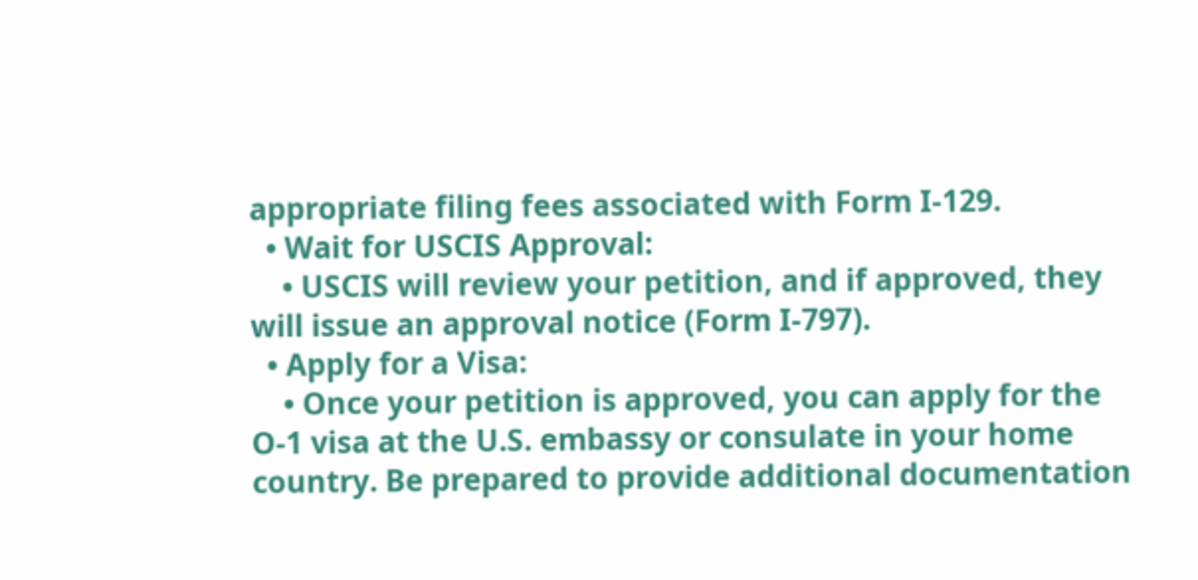appropriate filing fees associated with Form I-129.
  • Wait for USCIS Approval:
    • USCIS will review your petition, and if approved, they will issue an approval notice (Form I-797).
  • Apply for a Visa:
    • Once your petition is approved, you can apply for the O-1 visa at the U.S. embassy or consulate in your home country. Be prepared to provide additional documentation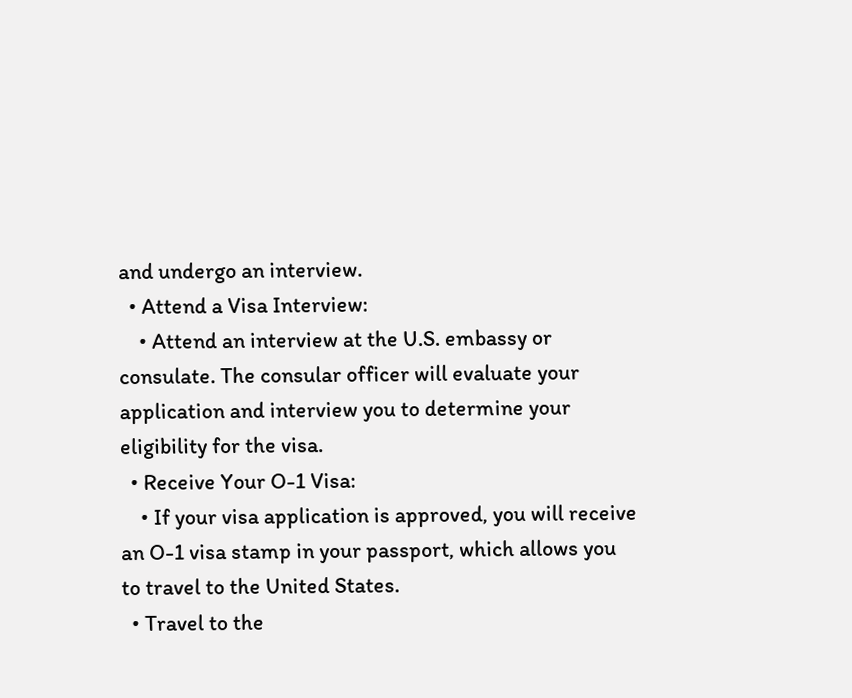and undergo an interview.
  • Attend a Visa Interview:
    • Attend an interview at the U.S. embassy or consulate. The consular officer will evaluate your application and interview you to determine your eligibility for the visa.
  • Receive Your O-1 Visa:
    • If your visa application is approved, you will receive an O-1 visa stamp in your passport, which allows you to travel to the United States.
  • Travel to the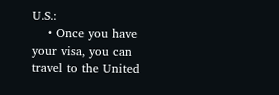U.S.:
    • Once you have your visa, you can travel to the United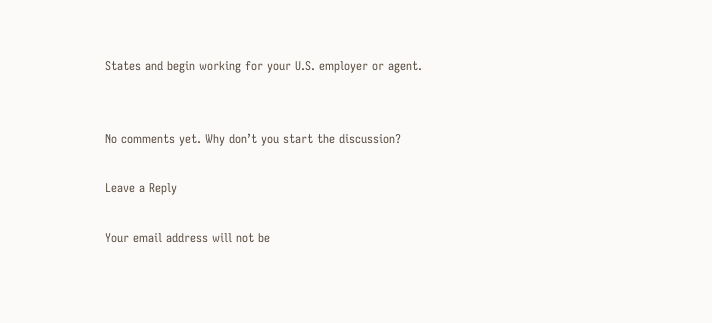States and begin working for your U.S. employer or agent.


No comments yet. Why don’t you start the discussion?

Leave a Reply

Your email address will not be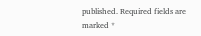published. Required fields are marked *